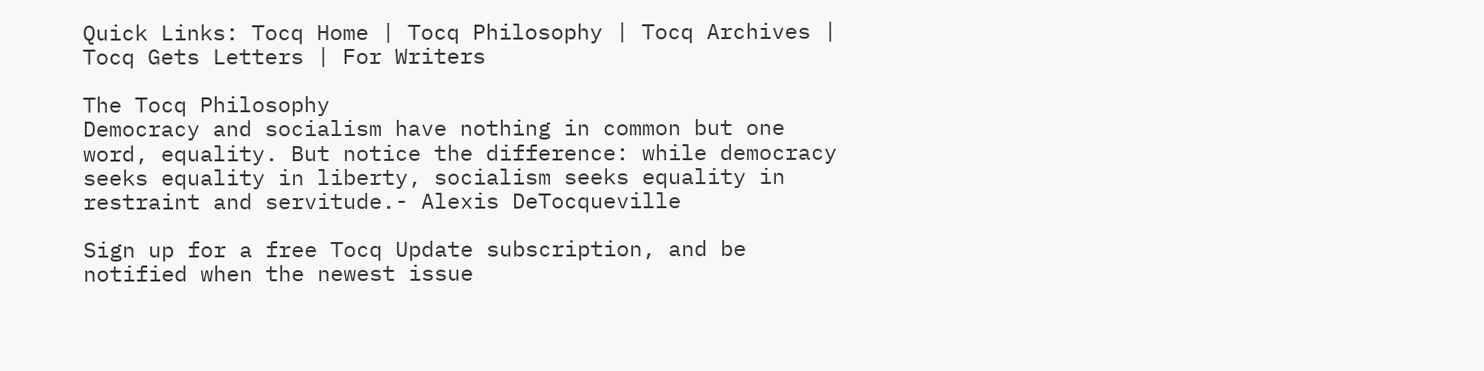Quick Links: Tocq Home | Tocq Philosophy | Tocq Archives | Tocq Gets Letters | For Writers

The Tocq Philosophy
Democracy and socialism have nothing in common but one word, equality. But notice the difference: while democracy seeks equality in liberty, socialism seeks equality in restraint and servitude.- Alexis DeTocqueville

Sign up for a free Tocq Update subscription, and be notified when the newest issue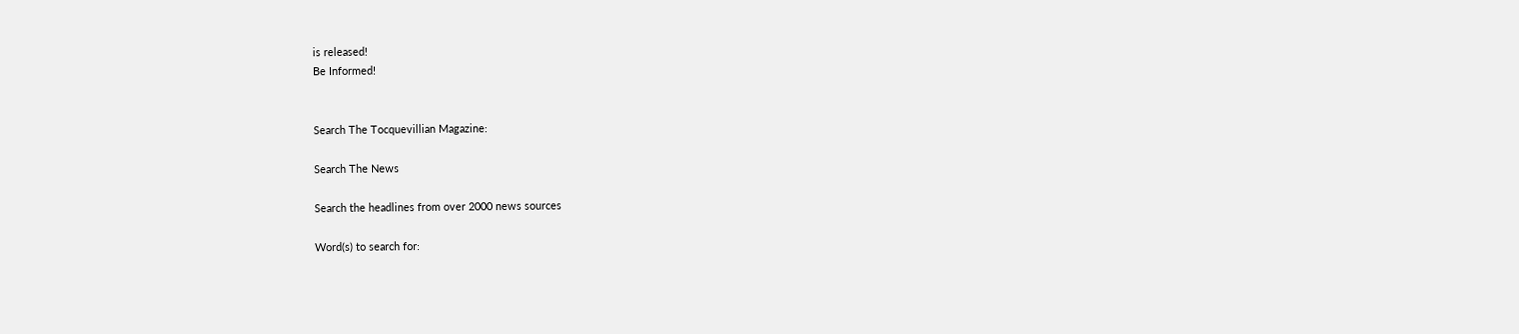is released!
Be Informed!


Search The Tocquevillian Magazine:

Search The News

Search the headlines from over 2000 news sources

Word(s) to search for: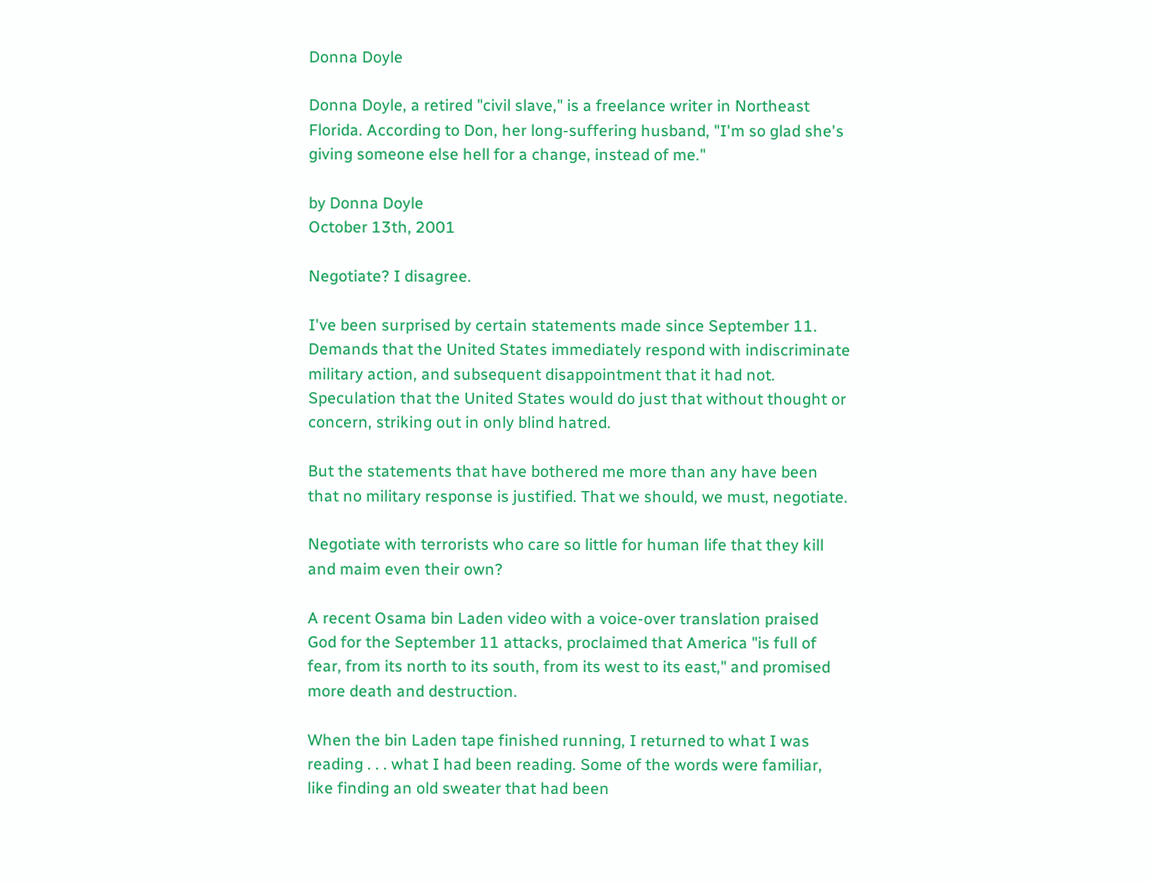Donna Doyle

Donna Doyle, a retired "civil slave," is a freelance writer in Northeast Florida. According to Don, her long-suffering husband, "I'm so glad she's giving someone else hell for a change, instead of me."

by Donna Doyle
October 13th, 2001

Negotiate? I disagree.

I've been surprised by certain statements made since September 11. Demands that the United States immediately respond with indiscriminate military action, and subsequent disappointment that it had not. Speculation that the United States would do just that without thought or concern, striking out in only blind hatred.

But the statements that have bothered me more than any have been that no military response is justified. That we should, we must, negotiate.

Negotiate with terrorists who care so little for human life that they kill and maim even their own?

A recent Osama bin Laden video with a voice-over translation praised God for the September 11 attacks, proclaimed that America "is full of fear, from its north to its south, from its west to its east," and promised more death and destruction.

When the bin Laden tape finished running, I returned to what I was reading . . . what I had been reading. Some of the words were familiar, like finding an old sweater that had been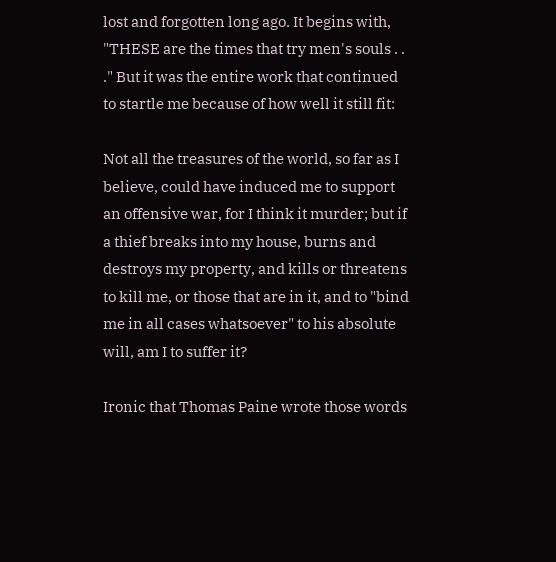lost and forgotten long ago. It begins with, "THESE are the times that try men's souls . . ." But it was the entire work that continued to startle me because of how well it still fit:

Not all the treasures of the world, so far as I believe, could have induced me to support an offensive war, for I think it murder; but if a thief breaks into my house, burns and destroys my property, and kills or threatens to kill me, or those that are in it, and to "bind me in all cases whatsoever" to his absolute will, am I to suffer it?

Ironic that Thomas Paine wrote those words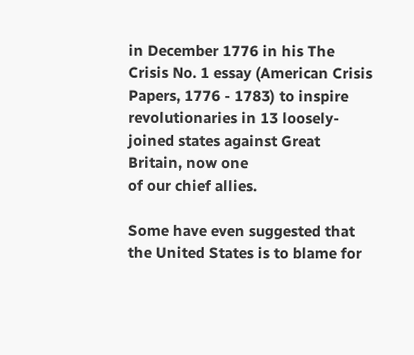in December 1776 in his The Crisis No. 1 essay (American Crisis Papers, 1776 - 1783) to inspire revolutionaries in 13 loosely-joined states against Great Britain, now one
of our chief allies.

Some have even suggested that the United States is to blame for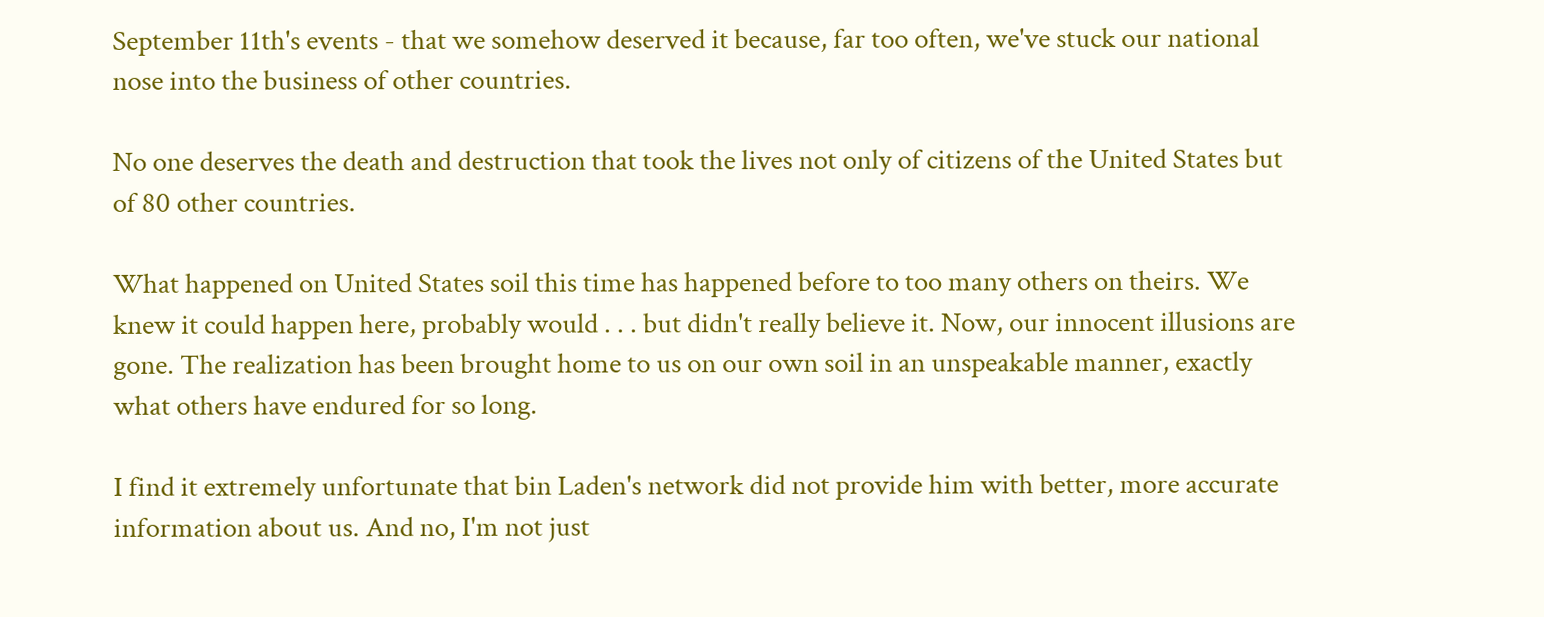September 11th's events - that we somehow deserved it because, far too often, we've stuck our national nose into the business of other countries.

No one deserves the death and destruction that took the lives not only of citizens of the United States but of 80 other countries.

What happened on United States soil this time has happened before to too many others on theirs. We knew it could happen here, probably would . . . but didn't really believe it. Now, our innocent illusions are gone. The realization has been brought home to us on our own soil in an unspeakable manner, exactly what others have endured for so long.

I find it extremely unfortunate that bin Laden's network did not provide him with better, more accurate information about us. And no, I'm not just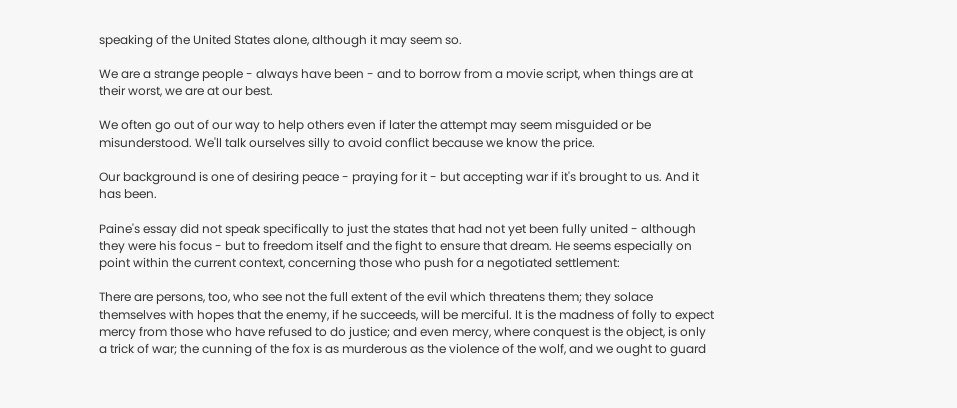speaking of the United States alone, although it may seem so.

We are a strange people - always have been - and to borrow from a movie script, when things are at their worst, we are at our best.

We often go out of our way to help others even if later the attempt may seem misguided or be misunderstood. We'll talk ourselves silly to avoid conflict because we know the price.

Our background is one of desiring peace - praying for it - but accepting war if it's brought to us. And it has been.

Paine's essay did not speak specifically to just the states that had not yet been fully united - although they were his focus - but to freedom itself and the fight to ensure that dream. He seems especially on point within the current context, concerning those who push for a negotiated settlement:

There are persons, too, who see not the full extent of the evil which threatens them; they solace themselves with hopes that the enemy, if he succeeds, will be merciful. It is the madness of folly to expect mercy from those who have refused to do justice; and even mercy, where conquest is the object, is only a trick of war; the cunning of the fox is as murderous as the violence of the wolf, and we ought to guard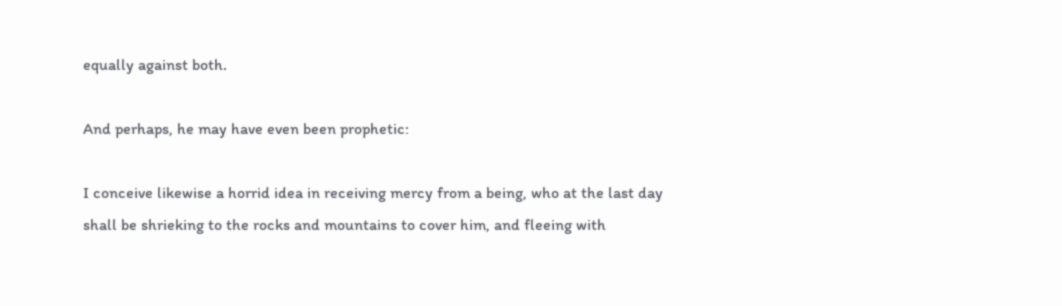equally against both.

And perhaps, he may have even been prophetic:

I conceive likewise a horrid idea in receiving mercy from a being, who at the last day shall be shrieking to the rocks and mountains to cover him, and fleeing with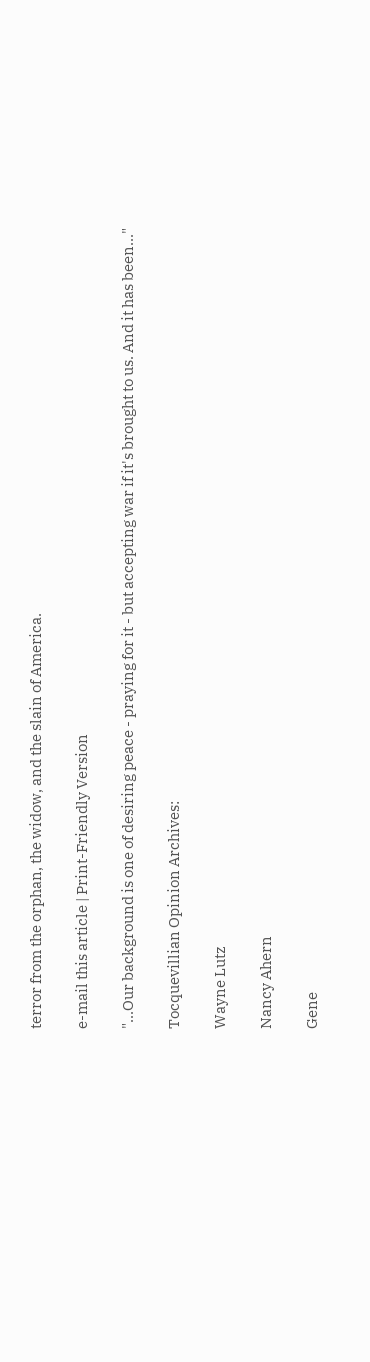terror from the orphan, the widow, and the slain of America.

e-mail this article | Print-Friendly Version

"...Our background is one of desiring peace - praying for it - but accepting war if it's brought to us. And it has been..."

Tocquevillian Opinion Archives:

Wayne Lutz

Nancy Ahern

Gene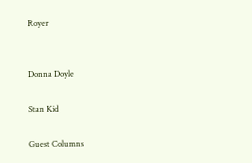Royer


Donna Doyle

Stan Kid

Guest Columns